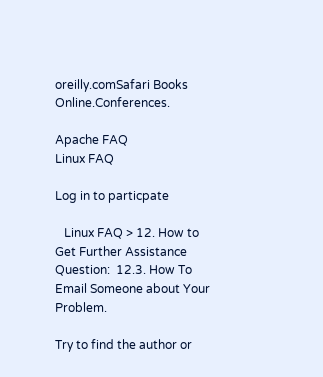oreilly.comSafari Books Online.Conferences.

Apache FAQ
Linux FAQ

Log in to particpate

   Linux FAQ > 12. How to Get Further Assistance
Question:  12.3. How To Email Someone about Your Problem.

Try to find the author or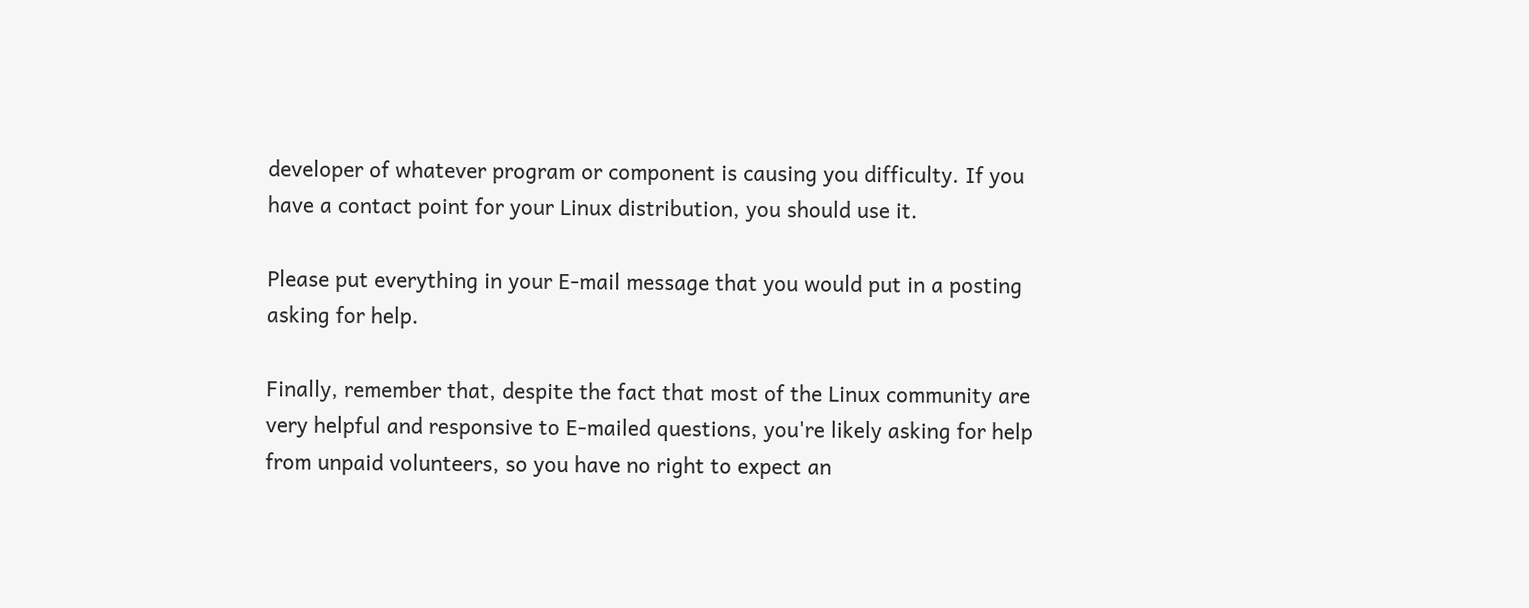developer of whatever program or component is causing you difficulty. If you have a contact point for your Linux distribution, you should use it.

Please put everything in your E-mail message that you would put in a posting asking for help.

Finally, remember that, despite the fact that most of the Linux community are very helpful and responsive to E-mailed questions, you're likely asking for help from unpaid volunteers, so you have no right to expect an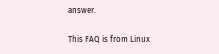answer.

This FAQ is from Linux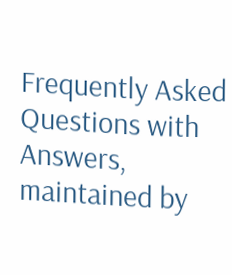Frequently Asked Questions with Answers, maintained by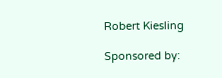Robert Kiesling

Sponsored by: